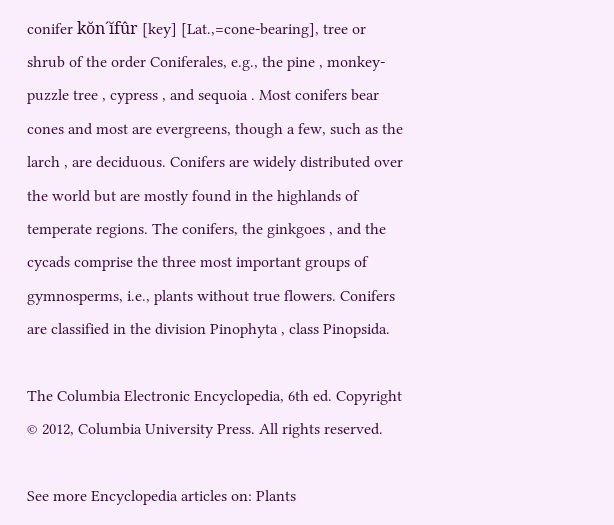conifer kŏn´ĭfûr [key] [Lat.,=cone-bearing], tree or shrub of the order Coniferales, e.g., the pine , monkey-puzzle tree , cypress , and sequoia . Most conifers bear cones and most are evergreens, though a few, such as the larch , are deciduous. Conifers are widely distributed over the world but are mostly found in the highlands of temperate regions. The conifers, the ginkgoes , and the cycads comprise the three most important groups of gymnosperms, i.e., plants without true flowers. Conifers are classified in the division Pinophyta , class Pinopsida.

The Columbia Electronic Encyclopedia, 6th ed. Copyright © 2012, Columbia University Press. All rights reserved.

See more Encyclopedia articles on: Plants